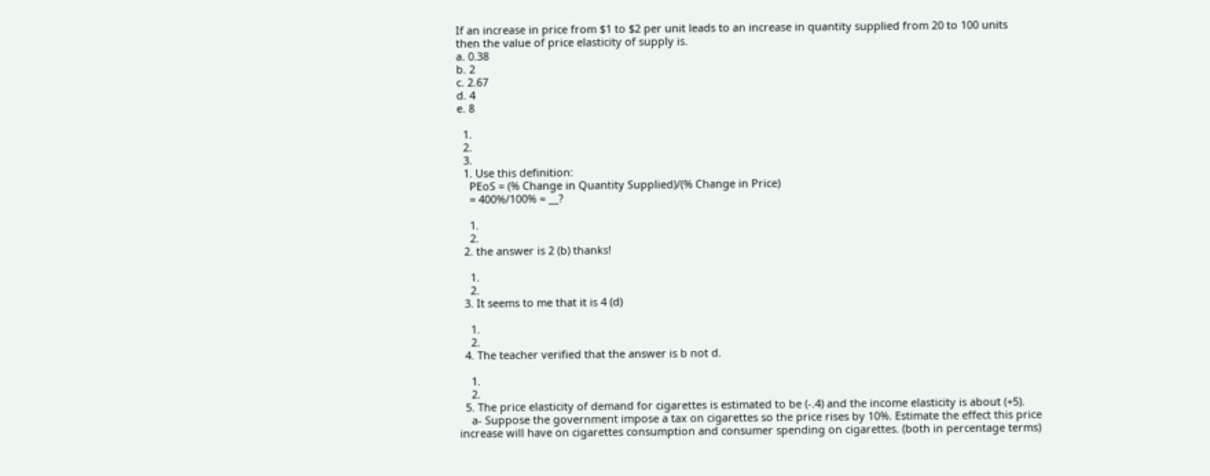If an increase in price from $1 to $2 per unit leads to an increase in quantity supplied from 20 to 100 units
then the value of price elasticity of supply is.
a. 0.38
b. 2
c. 2.67
d. 4
e. 8

  1.
  2.
  3.
  1. Use this definition:
    PEoS = (% Change in Quantity Supplied)/(% Change in Price)
    = 400%/100% = __?

    1.
    2.
  2. the answer is 2 (b) thanks!

    1.
    2.
  3. It seems to me that it is 4 (d)

    1.
    2.
  4. The teacher verified that the answer is b not d.

    1.
    2.
  5. The price elasticity of demand for cigarettes is estimated to be (-.4) and the income elasticity is about (+5).
    a- Suppose the government impose a tax on cigarettes so the price rises by 10%. Estimate the effect this price increase will have on cigarettes consumption and consumer spending on cigarettes. (both in percentage terms)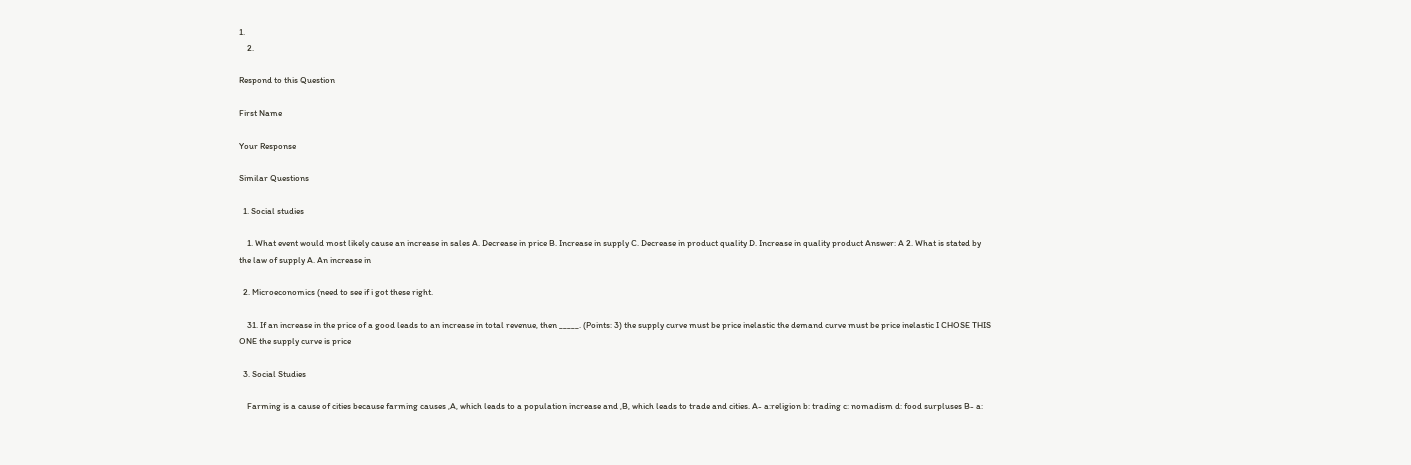1.
    2.

Respond to this Question

First Name

Your Response

Similar Questions

  1. Social studies

    1. What event would most likely cause an increase in sales A. Decrease in price B. Increase in supply C. Decrease in product quality D. Increase in quality product Answer: A 2. What is stated by the law of supply A. An increase in

  2. Microeconomics (need to see if i got these right.

    31. If an increase in the price of a good leads to an increase in total revenue, then _____. (Points: 3) the supply curve must be price inelastic the demand curve must be price inelastic I CHOSE THIS ONE the supply curve is price

  3. Social Studies

    Farming is a cause of cities because farming causes ,A, which leads to a population increase and ,B, which leads to trade and cities. A- a:religion b: trading c: nomadism d: food surpluses B- a: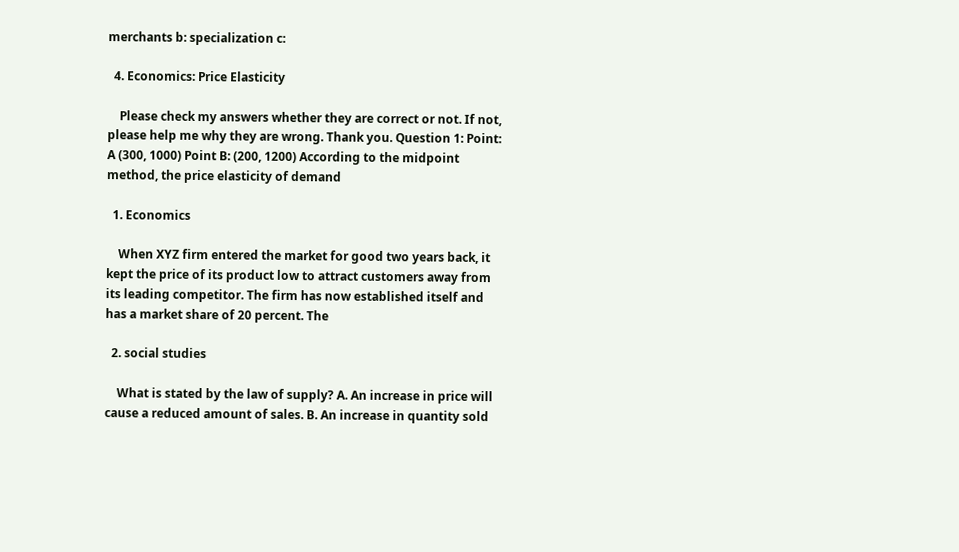merchants b: specialization c:

  4. Economics: Price Elasticity

    Please check my answers whether they are correct or not. If not, please help me why they are wrong. Thank you. Question 1: Point: A (300, 1000) Point B: (200, 1200) According to the midpoint method, the price elasticity of demand

  1. Economics

    When XYZ firm entered the market for good two years back, it kept the price of its product low to attract customers away from its leading competitor. The firm has now established itself and has a market share of 20 percent. The

  2. social studies

    What is stated by the law of supply? A. An increase in price will cause a reduced amount of sales. B. An increase in quantity sold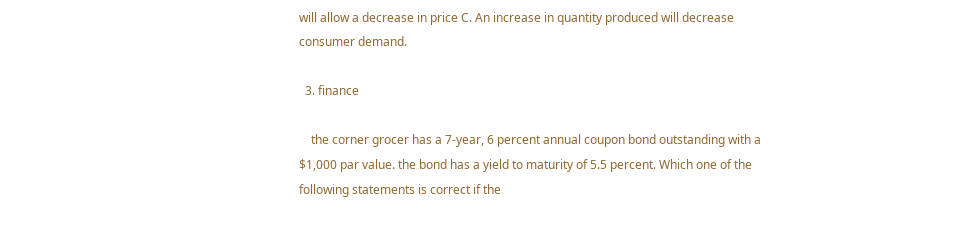will allow a decrease in price C. An increase in quantity produced will decrease consumer demand.

  3. finance

    the corner grocer has a 7-year, 6 percent annual coupon bond outstanding with a $1,000 par value. the bond has a yield to maturity of 5.5 percent. Which one of the following statements is correct if the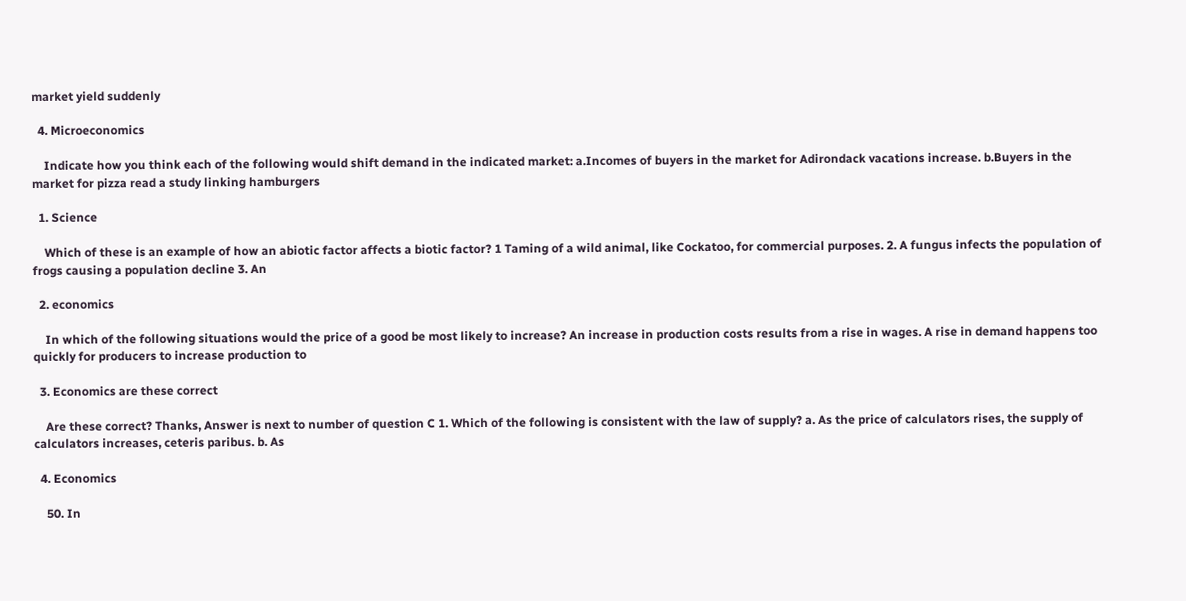market yield suddenly

  4. Microeconomics

    Indicate how you think each of the following would shift demand in the indicated market: a.Incomes of buyers in the market for Adirondack vacations increase. b.Buyers in the market for pizza read a study linking hamburgers

  1. Science

    Which of these is an example of how an abiotic factor affects a biotic factor? 1 Taming of a wild animal, like Cockatoo, for commercial purposes. 2. A fungus infects the population of frogs causing a population decline 3. An

  2. economics

    In which of the following situations would the price of a good be most likely to increase? An increase in production costs results from a rise in wages. A rise in demand happens too quickly for producers to increase production to

  3. Economics are these correct

    Are these correct? Thanks, Answer is next to number of question C 1. Which of the following is consistent with the law of supply? a. As the price of calculators rises, the supply of calculators increases, ceteris paribus. b. As

  4. Economics

    50. In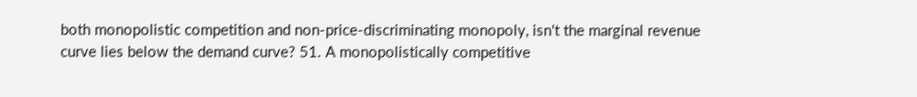both monopolistic competition and non-price-discriminating monopoly, isn't the marginal revenue curve lies below the demand curve? 51. A monopolistically competitive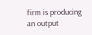firm is producing an output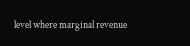level where marginal revenue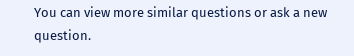You can view more similar questions or ask a new question.